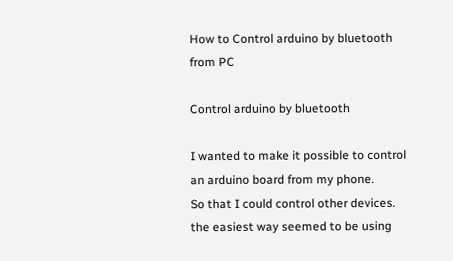How to Control arduino by bluetooth from PC

Control arduino by bluetooth

I wanted to make it possible to control an arduino board from my phone.
So that I could control other devices.
the easiest way seemed to be using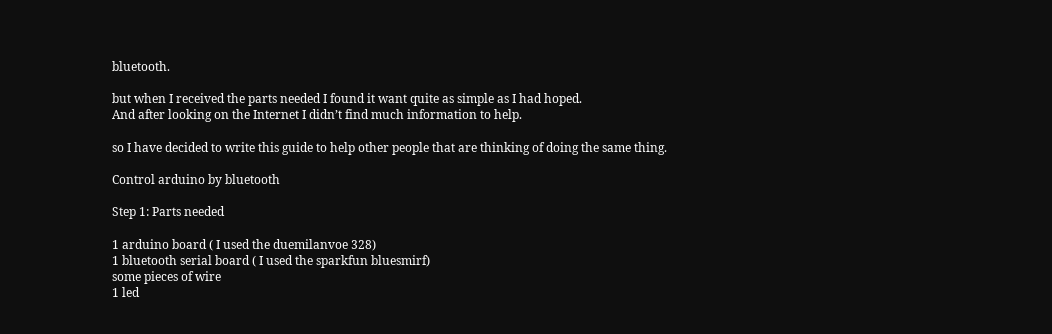bluetooth.

but when I received the parts needed I found it want quite as simple as I had hoped.
And after looking on the Internet I didn’t find much information to help.

so I have decided to write this guide to help other people that are thinking of doing the same thing.

Control arduino by bluetooth

Step 1: Parts needed

1 arduino board ( I used the duemilanvoe 328)
1 bluetooth serial board ( I used the sparkfun bluesmirf)
some pieces of wire
1 led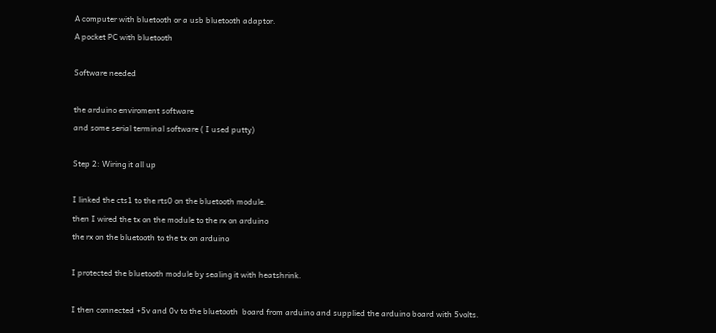A computer with bluetooth or a usb bluetooth adaptor.
A pocket PC with bluetooth

Software needed

the arduino enviroment software
and some serial terminal software ( I used putty)

Step 2: Wiring it all up

I linked the cts1 to the rts0 on the bluetooth module.
then I wired the tx on the module to the rx on arduino
the rx on the bluetooth to the tx on arduino

I protected the bluetooth module by sealing it with heatshrink.

I then connected +5v and 0v to the bluetooth  board from arduino and supplied the arduino board with 5volts.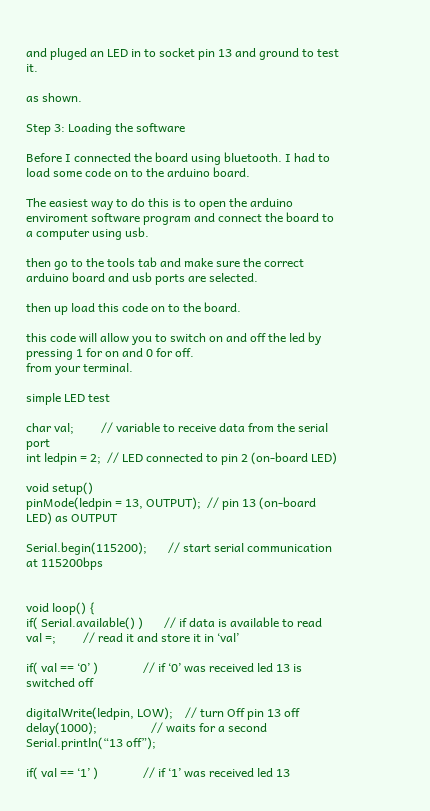and pluged an LED in to socket pin 13 and ground to test it.

as shown.

Step 3: Loading the software

Before I connected the board using bluetooth. I had to load some code on to the arduino board.

The easiest way to do this is to open the arduino enviroment software program and connect the board to a computer using usb.

then go to the tools tab and make sure the correct arduino board and usb ports are selected.

then up load this code on to the board.

this code will allow you to switch on and off the led by pressing 1 for on and 0 for off.
from your terminal.

simple LED test

char val;         // variable to receive data from the serial port
int ledpin = 2;  // LED connected to pin 2 (on-board LED)

void setup()
pinMode(ledpin = 13, OUTPUT);  // pin 13 (on-board LED) as OUTPUT

Serial.begin(115200);       // start serial communication at 115200bps


void loop() {
if( Serial.available() )       // if data is available to read
val =;         // read it and store it in ‘val’

if( val == ‘0’ )               // if ‘0’ was received led 13 is switched off

digitalWrite(ledpin, LOW);    // turn Off pin 13 off
delay(1000);                  // waits for a second
Serial.println(“13 off”);

if( val == ‘1’ )               // if ‘1’ was received led 13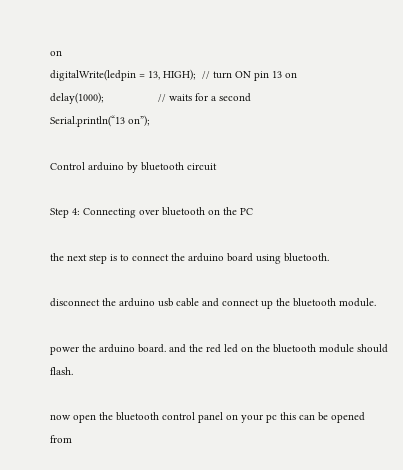on
digitalWrite(ledpin = 13, HIGH);  // turn ON pin 13 on
delay(1000);                  // waits for a second
Serial.println(“13 on”);

Control arduino by bluetooth circuit

Step 4: Connecting over bluetooth on the PC

the next step is to connect the arduino board using bluetooth.

disconnect the arduino usb cable and connect up the bluetooth module.

power the arduino board. and the red led on the bluetooth module should flash.

now open the bluetooth control panel on your pc this can be opened from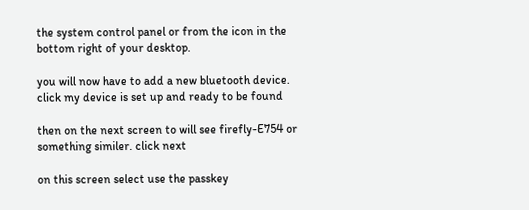the system control panel or from the icon in the bottom right of your desktop.

you will now have to add a new bluetooth device.
click my device is set up and ready to be found

then on the next screen to will see firefly-E754 or something similer. click next

on this screen select use the passkey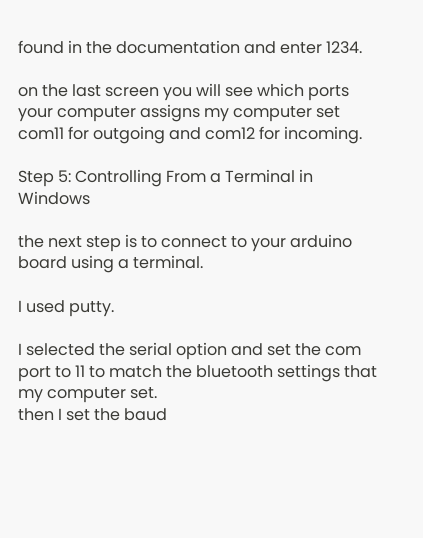found in the documentation and enter 1234.

on the last screen you will see which ports your computer assigns my computer set com11 for outgoing and com12 for incoming.

Step 5: Controlling From a Terminal in Windows

the next step is to connect to your arduino board using a terminal.

I used putty.

I selected the serial option and set the com port to 11 to match the bluetooth settings that my computer set.
then I set the baud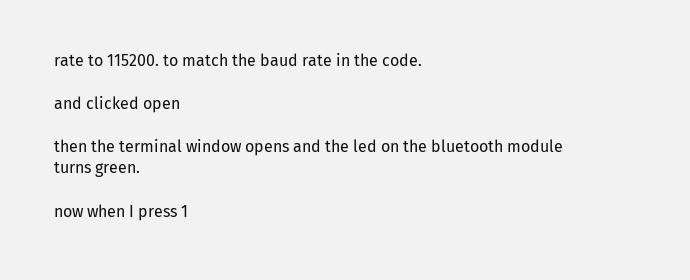rate to 115200. to match the baud rate in the code.

and clicked open

then the terminal window opens and the led on the bluetooth module turns green.

now when I press 1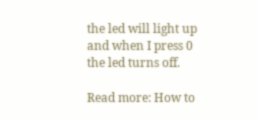the led will light up
and when I press 0 the led turns off.

Read more: How to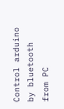Control arduino by bluetooth from PC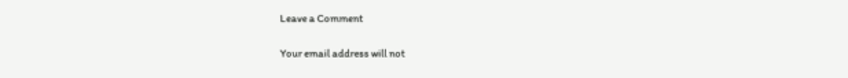Leave a Comment

Your email address will not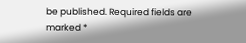be published. Required fields are marked *